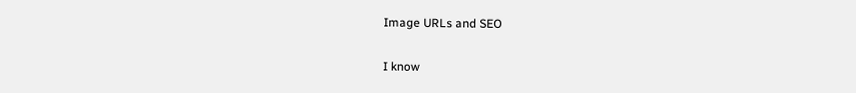Image URLs and SEO

I know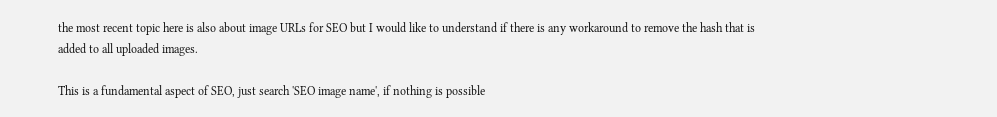the most recent topic here is also about image URLs for SEO but I would like to understand if there is any workaround to remove the hash that is added to all uploaded images.

This is a fundamental aspect of SEO, just search 'SEO image name', if nothing is possible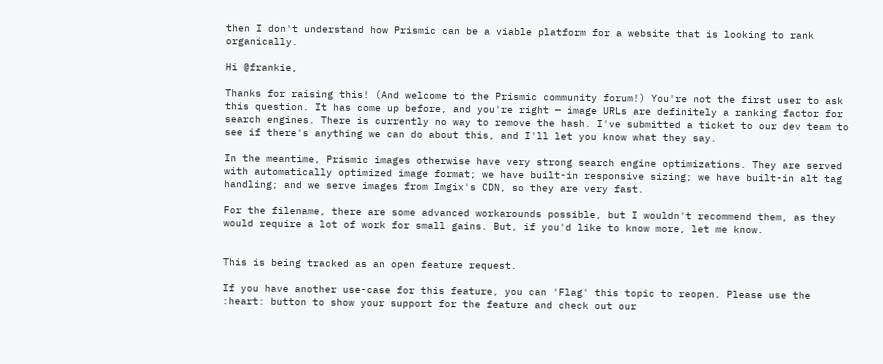then I don't understand how Prismic can be a viable platform for a website that is looking to rank organically.

Hi @frankie,

Thanks for raising this! (And welcome to the Prismic community forum!) You're not the first user to ask this question. It has come up before, and you're right — image URLs are definitely a ranking factor for search engines. There is currently no way to remove the hash. I've submitted a ticket to our dev team to see if there's anything we can do about this, and I'll let you know what they say.

In the meantime, Prismic images otherwise have very strong search engine optimizations. They are served with automatically optimized image format; we have built-in responsive sizing; we have built-in alt tag handling; and we serve images from Imgix's CDN, so they are very fast.

For the filename, there are some advanced workarounds possible, but I wouldn't recommend them, as they would require a lot of work for small gains. But, if you'd like to know more, let me know.


This is being tracked as an open feature request.

If you have another use-case for this feature, you can 'Flag' this topic to reopen. Please use the :heart: button to show your support for the feature and check out our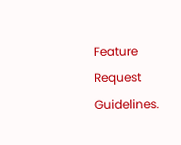Feature Request Guidelines.